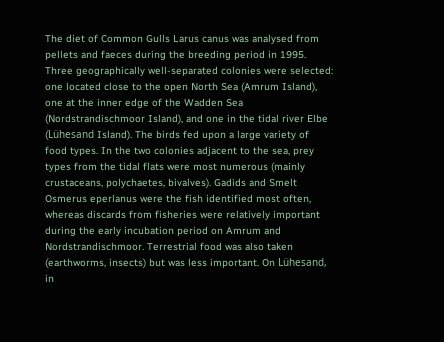The diet of Common Gulls Larus canus was analysed from pellets and faeces during the breeding period in 1995. Three geographically well-separated colonies were selected: one located close to the open North Sea (Amrum Island), one at the inner edge of the Wadden Sea (Nordstrandischmoor Island), and one in the tidal river Elbe (Lühesand Island). The birds fed upon a large variety of food types. In the two colonies adjacent to the sea, prey types from the tidal flats were most numerous (mainly crustaceans, polychaetes, bivalves). Gadids and Smelt Osmerus eperlanus were the fish identified most often, whereas discards from fisheries were relatively important during the early incubation period on Amrum and Nordstrandischmoor. Terrestrial food was also taken (earthworms, insects) but was less important. On Lühesand, in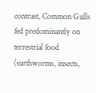contrast, Common Gulls fed predominantly on terrestrial food (earthworms, insects,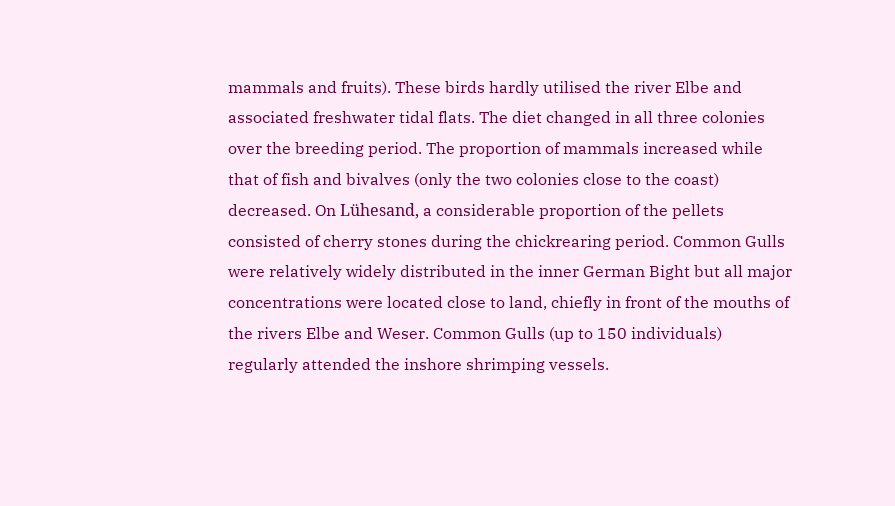mammals and fruits). These birds hardly utilised the river Elbe and associated freshwater tidal flats. The diet changed in all three colonies over the breeding period. The proportion of mammals increased while that of fish and bivalves (only the two colonies close to the coast) decreased. On Lühesand, a considerable proportion of the pellets consisted of cherry stones during the chickrearing period. Common Gulls were relatively widely distributed in the inner German Bight but all major concentrations were located close to land, chiefly in front of the mouths of the rivers Elbe and Weser. Common Gulls (up to 150 individuals) regularly attended the inshore shrimping vessels.